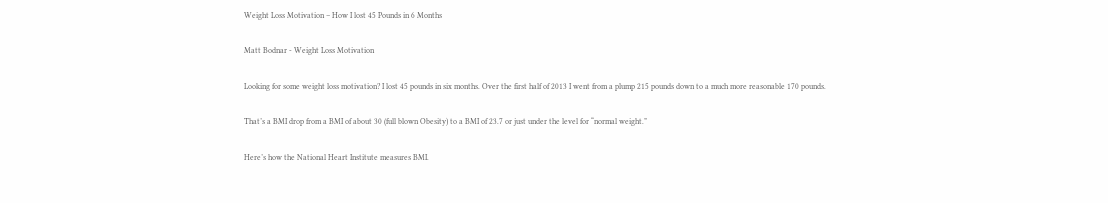Weight Loss Motivation – How I lost 45 Pounds in 6 Months

Matt Bodnar - Weight Loss Motivation

Looking for some weight loss motivation? I lost 45 pounds in six months. Over the first half of 2013 I went from a plump 215 pounds down to a much more reasonable 170 pounds.

That’s a BMI drop from a BMI of about 30 (full blown Obesity) to a BMI of 23.7 or just under the level for “normal weight.”

Here’s how the National Heart Institute measures BMI.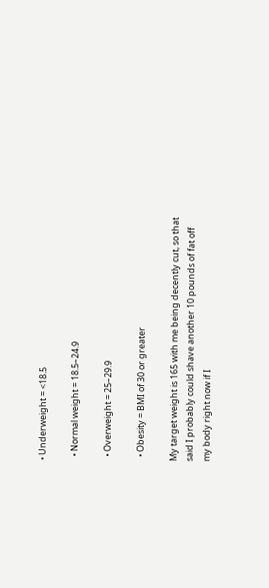• Underweight = <18.5

  • Normal weight = 18.5–24.9

  • Overweight = 25–29.9

  • Obesity = BMI of 30 or greater

My target weight is 165 with me being decently cut, so that said I probably could shave another 10 pounds of fat off my body right now if I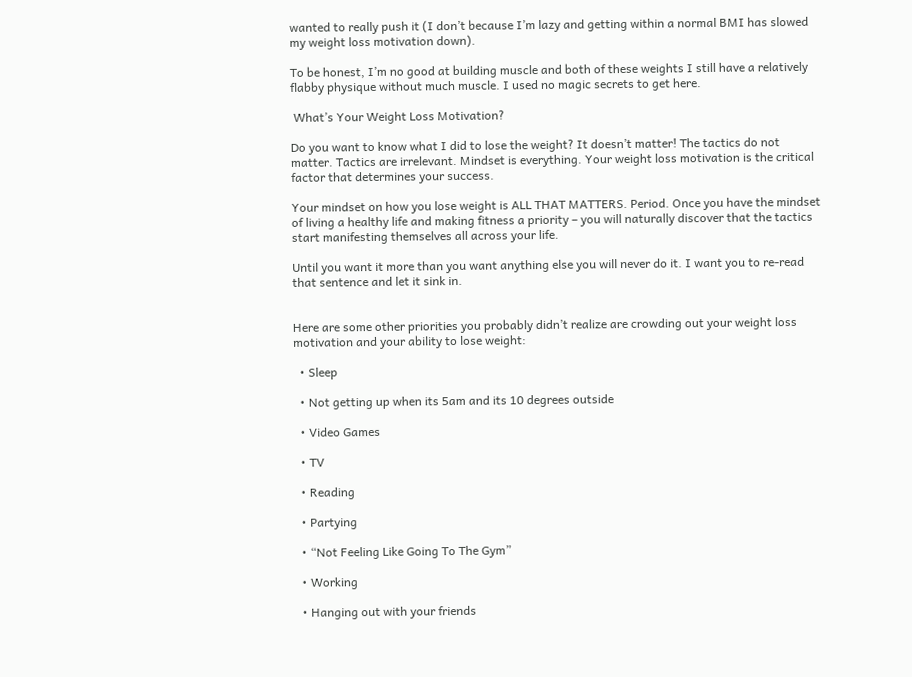wanted to really push it (I don’t because I’m lazy and getting within a normal BMI has slowed my weight loss motivation down).

To be honest, I’m no good at building muscle and both of these weights I still have a relatively flabby physique without much muscle. I used no magic secrets to get here.

 What’s Your Weight Loss Motivation?

Do you want to know what I did to lose the weight? It doesn’t matter! The tactics do not matter. Tactics are irrelevant. Mindset is everything. Your weight loss motivation is the critical factor that determines your success.

Your mindset on how you lose weight is ALL THAT MATTERS. Period. Once you have the mindset of living a healthy life and making fitness a priority – you will naturally discover that the tactics start manifesting themselves all across your life.

Until you want it more than you want anything else you will never do it. I want you to re-read that sentence and let it sink in.


Here are some other priorities you probably didn’t realize are crowding out your weight loss motivation and your ability to lose weight:

  • Sleep

  • Not getting up when its 5am and its 10 degrees outside

  • Video Games

  • TV

  • Reading

  • Partying

  • “Not Feeling Like Going To The Gym”

  • Working

  • Hanging out with your friends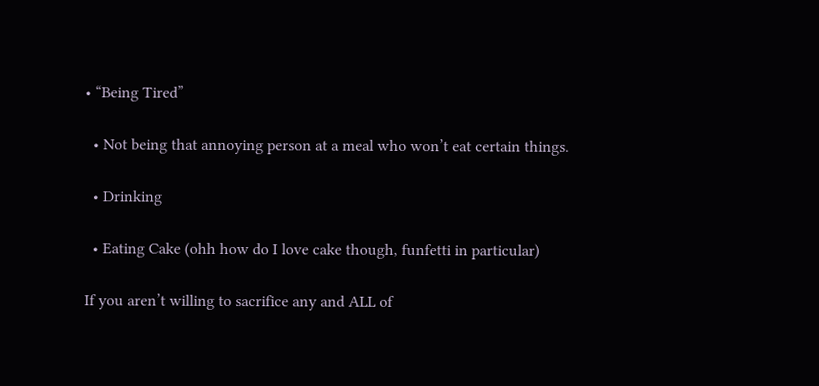• “Being Tired”

  • Not being that annoying person at a meal who won’t eat certain things.

  • Drinking

  • Eating Cake (ohh how do I love cake though, funfetti in particular)

If you aren’t willing to sacrifice any and ALL of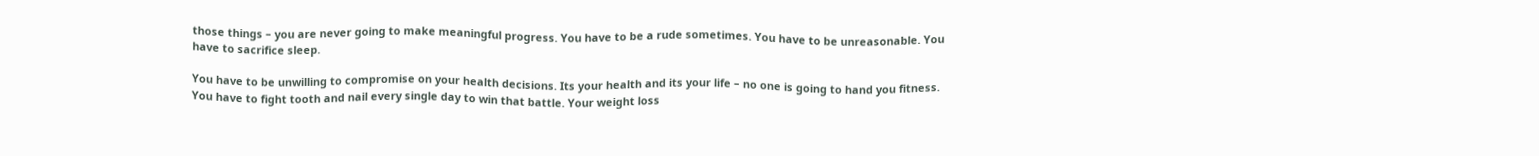those things – you are never going to make meaningful progress. You have to be a rude sometimes. You have to be unreasonable. You have to sacrifice sleep.

You have to be unwilling to compromise on your health decisions. Its your health and its your life – no one is going to hand you fitness. You have to fight tooth and nail every single day to win that battle. Your weight loss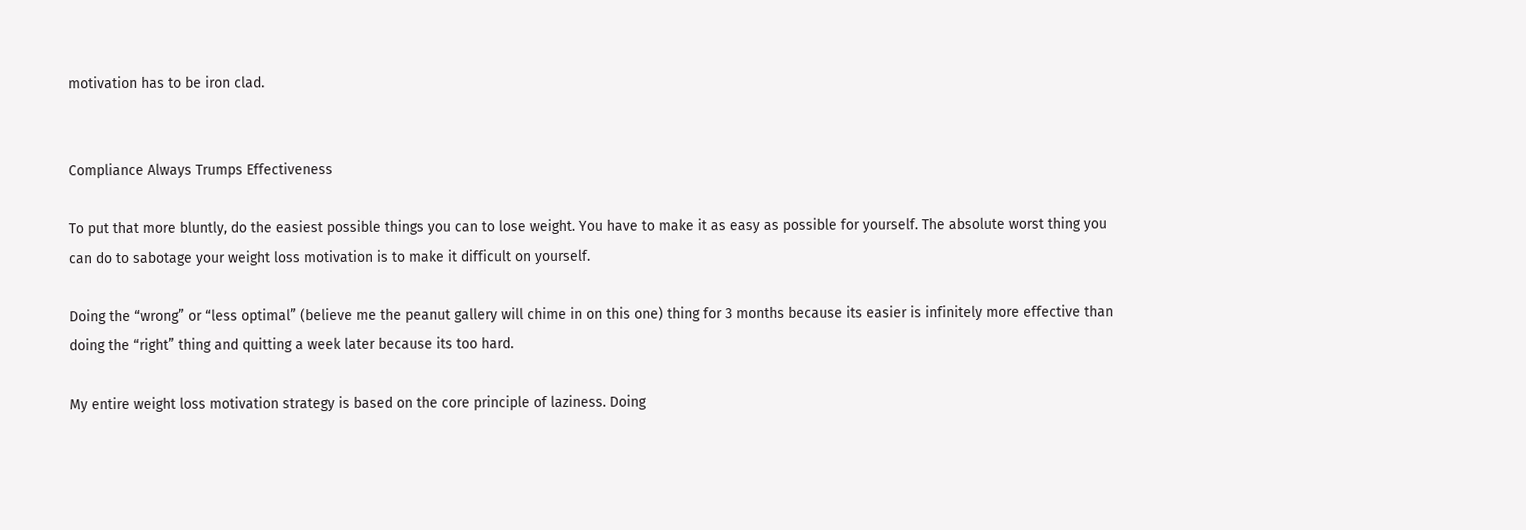motivation has to be iron clad.


Compliance Always Trumps Effectiveness

To put that more bluntly, do the easiest possible things you can to lose weight. You have to make it as easy as possible for yourself. The absolute worst thing you can do to sabotage your weight loss motivation is to make it difficult on yourself.

Doing the “wrong” or “less optimal” (believe me the peanut gallery will chime in on this one) thing for 3 months because its easier is infinitely more effective than doing the “right” thing and quitting a week later because its too hard.

My entire weight loss motivation strategy is based on the core principle of laziness. Doing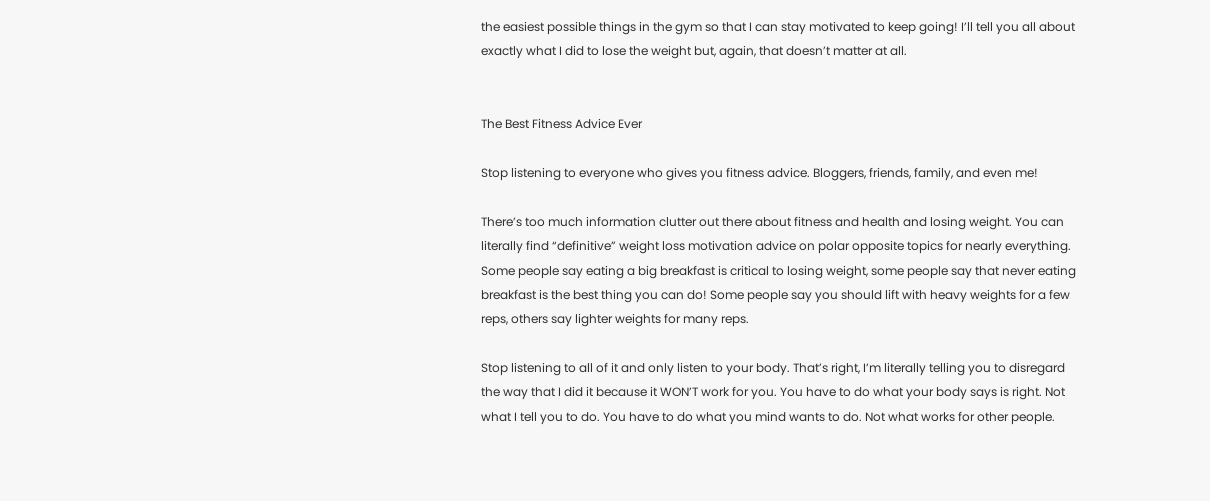the easiest possible things in the gym so that I can stay motivated to keep going! I’ll tell you all about exactly what I did to lose the weight but, again, that doesn’t matter at all.


The Best Fitness Advice Ever

Stop listening to everyone who gives you fitness advice. Bloggers, friends, family, and even me!

There’s too much information clutter out there about fitness and health and losing weight. You can literally find “definitive” weight loss motivation advice on polar opposite topics for nearly everything. Some people say eating a big breakfast is critical to losing weight, some people say that never eating breakfast is the best thing you can do! Some people say you should lift with heavy weights for a few reps, others say lighter weights for many reps.

Stop listening to all of it and only listen to your body. That’s right, I’m literally telling you to disregard the way that I did it because it WON’T work for you. You have to do what your body says is right. Not what I tell you to do. You have to do what you mind wants to do. Not what works for other people.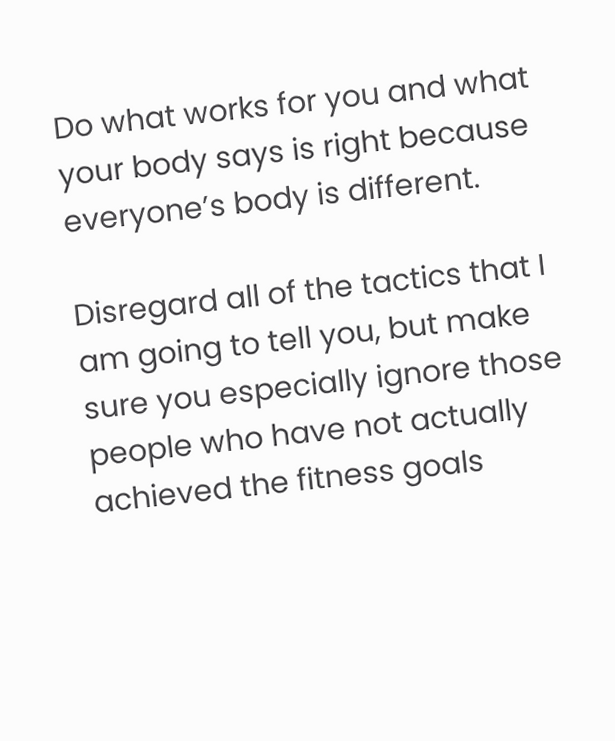Do what works for you and what your body says is right because everyone’s body is different.

Disregard all of the tactics that I am going to tell you, but make sure you especially ignore those people who have not actually achieved the fitness goals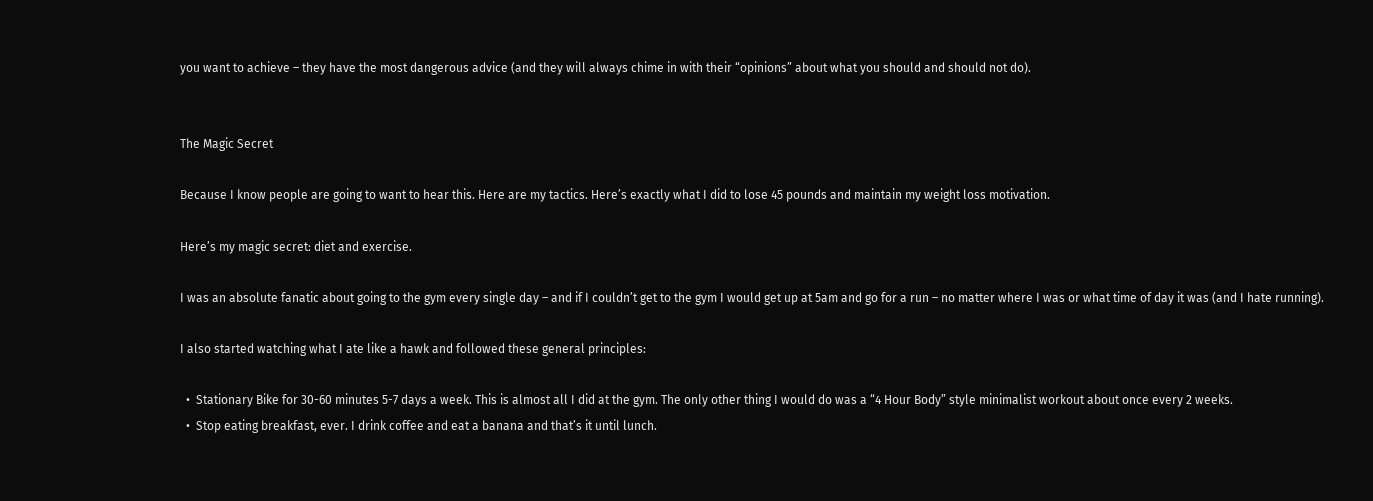you want to achieve – they have the most dangerous advice (and they will always chime in with their “opinions” about what you should and should not do).


The Magic Secret

Because I know people are going to want to hear this. Here are my tactics. Here’s exactly what I did to lose 45 pounds and maintain my weight loss motivation.

Here’s my magic secret: diet and exercise.

I was an absolute fanatic about going to the gym every single day – and if I couldn’t get to the gym I would get up at 5am and go for a run – no matter where I was or what time of day it was (and I hate running).

I also started watching what I ate like a hawk and followed these general principles:

  •  Stationary Bike for 30-60 minutes 5-7 days a week. This is almost all I did at the gym. The only other thing I would do was a “4 Hour Body” style minimalist workout about once every 2 weeks.
  •  Stop eating breakfast, ever. I drink coffee and eat a banana and that’s it until lunch.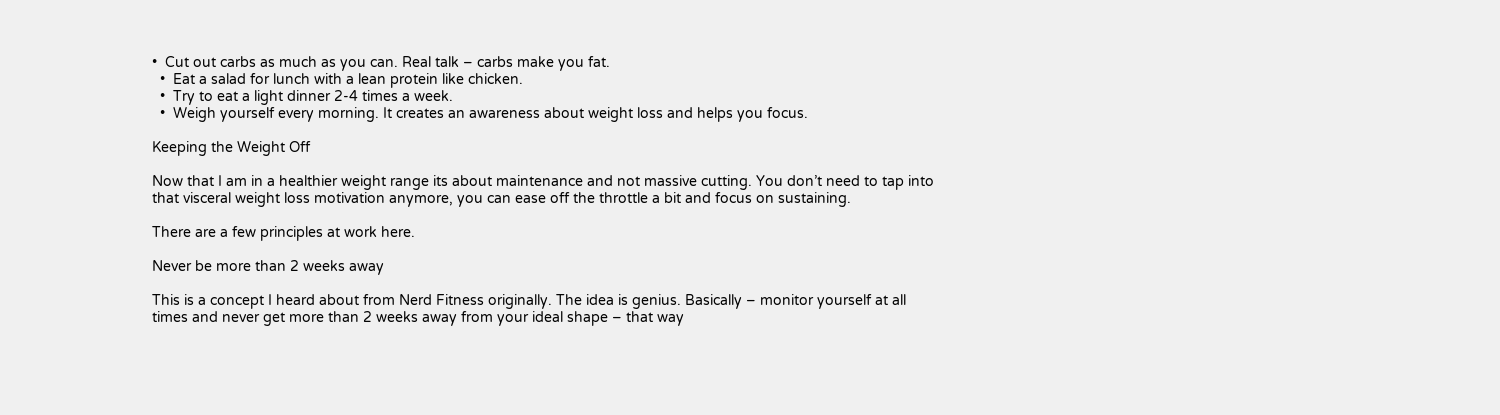•  Cut out carbs as much as you can. Real talk – carbs make you fat.
  •  Eat a salad for lunch with a lean protein like chicken.
  •  Try to eat a light dinner 2-4 times a week.
  •  Weigh yourself every morning. It creates an awareness about weight loss and helps you focus.

Keeping the Weight Off

Now that I am in a healthier weight range its about maintenance and not massive cutting. You don’t need to tap into that visceral weight loss motivation anymore, you can ease off the throttle a bit and focus on sustaining.

There are a few principles at work here.

Never be more than 2 weeks away

This is a concept I heard about from Nerd Fitness originally. The idea is genius. Basically – monitor yourself at all times and never get more than 2 weeks away from your ideal shape – that way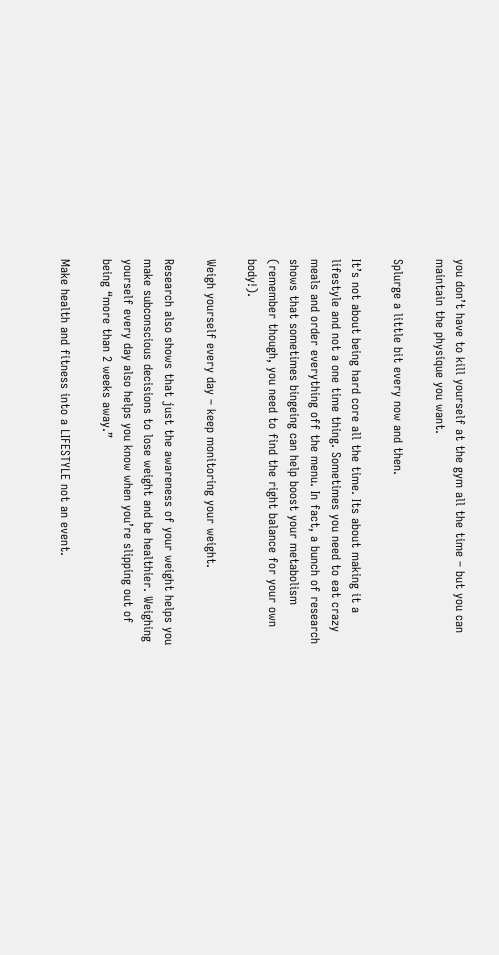you don’t have to kill yourself at the gym all the time – but you can maintain the physique you want.

Splurge a little bit every now and then.

It’s not about being hard core all the time. Its about making it a lifestyle and not a one time thing. Sometimes you need to eat crazy meals and order everything off the menu. In fact, a bunch of research shows that sometimes bingeing can help boost your metabolism (remember though, you need to find the right balance for your own body!).

Weigh yourself every day – keep monitoring your weight.

Research also shows that just the awareness of your weight helps you make subconscious decisions to lose weight and be healthier. Weighing yourself every day also helps you know when you’re slipping out of being “more than 2 weeks away.”

Make health and fitness into a LIFESTYLE not an event.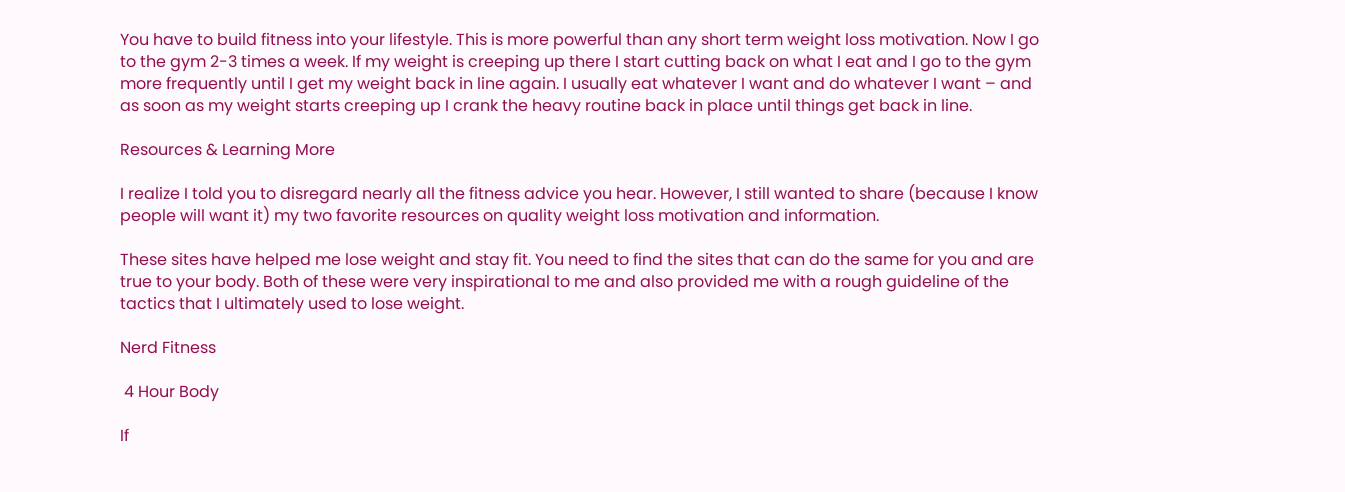You have to build fitness into your lifestyle. This is more powerful than any short term weight loss motivation. Now I go to the gym 2-3 times a week. If my weight is creeping up there I start cutting back on what I eat and I go to the gym more frequently until I get my weight back in line again. I usually eat whatever I want and do whatever I want – and as soon as my weight starts creeping up I crank the heavy routine back in place until things get back in line.

Resources & Learning More

I realize I told you to disregard nearly all the fitness advice you hear. However, I still wanted to share (because I know people will want it) my two favorite resources on quality weight loss motivation and information.

These sites have helped me lose weight and stay fit. You need to find the sites that can do the same for you and are true to your body. Both of these were very inspirational to me and also provided me with a rough guideline of the tactics that I ultimately used to lose weight.

Nerd Fitness

 4 Hour Body

If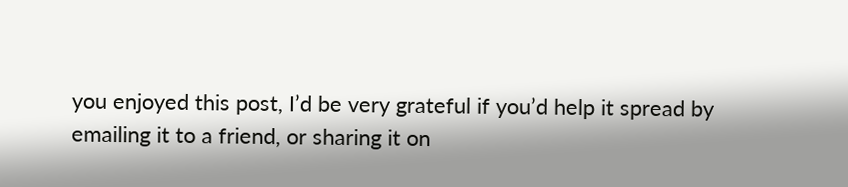you enjoyed this post, I’d be very grateful if you’d help it spread by emailing it to a friend, or sharing it on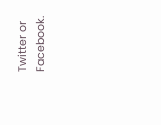Twitter or Facebook.